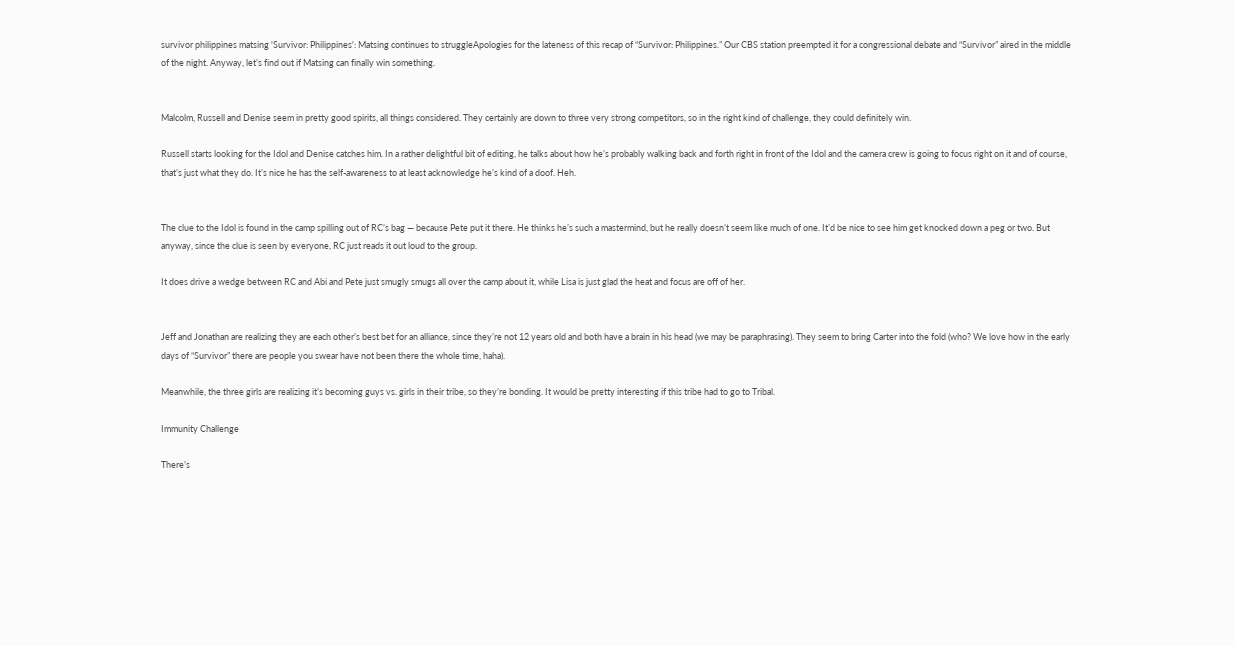survivor philippines matsing 'Survivor: Philippines': Matsing continues to struggleApologies for the lateness of this recap of “Survivor: Philippines.” Our CBS station preempted it for a congressional debate and “Survivor” aired in the middle of the night. Anyway, let’s find out if Matsing can finally win something.


Malcolm, Russell and Denise seem in pretty good spirits, all things considered. They certainly are down to three very strong competitors, so in the right kind of challenge, they could definitely win.

Russell starts looking for the Idol and Denise catches him. In a rather delightful bit of editing, he talks about how he’s probably walking back and forth right in front of the Idol and the camera crew is going to focus right on it and of course, that’s just what they do. It’s nice he has the self-awareness to at least acknowledge he’s kind of a doof. Heh.


The clue to the Idol is found in the camp spilling out of RC’s bag — because Pete put it there. He thinks he’s such a mastermind, but he really doesn’t seem like much of one. It’d be nice to see him get knocked down a peg or two. But anyway, since the clue is seen by everyone, RC just reads it out loud to the group.

It does drive a wedge between RC and Abi and Pete just smugly smugs all over the camp about it, while Lisa is just glad the heat and focus are off of her.


Jeff and Jonathan are realizing they are each other’s best bet for an alliance, since they’re not 12 years old and both have a brain in his head (we may be paraphrasing). They seem to bring Carter into the fold (who? We love how in the early days of “Survivor” there are people you swear have not been there the whole time, haha).

Meanwhile, the three girls are realizing it’s becoming guys vs. girls in their tribe, so they’re bonding. It would be pretty interesting if this tribe had to go to Tribal.

Immunity Challenge

There’s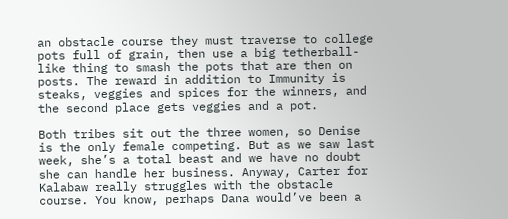an obstacle course they must traverse to college pots full of grain, then use a big tetherball-like thing to smash the pots that are then on posts. The reward in addition to Immunity is steaks, veggies and spices for the winners, and the second place gets veggies and a pot.

Both tribes sit out the three women, so Denise is the only female competing. But as we saw last week, she’s a total beast and we have no doubt she can handle her business. Anyway, Carter for Kalabaw really struggles with the obstacle course. You know, perhaps Dana would’ve been a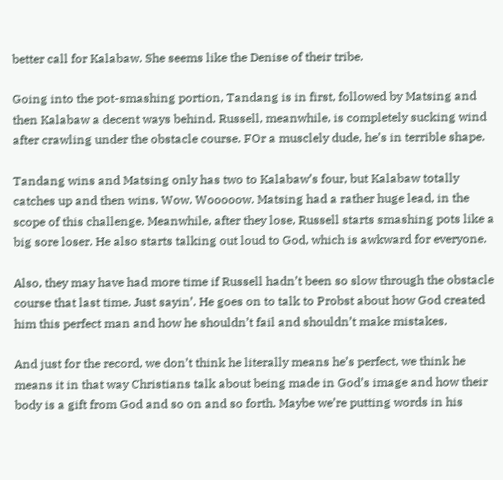better call for Kalabaw. She seems like the Denise of their tribe.

Going into the pot-smashing portion, Tandang is in first, followed by Matsing and then Kalabaw a decent ways behind. Russell, meanwhile, is completely sucking wind after crawling under the obstacle course. FOr a musclely dude, he’s in terrible shape.

Tandang wins and Matsing only has two to Kalabaw’s four, but Kalabaw totally catches up and then wins. Wow. Wooooow. Matsing had a rather huge lead, in the scope of this challenge. Meanwhile, after they lose, Russell starts smashing pots like a big sore loser. He also starts talking out loud to God, which is awkward for everyone.

Also, they may have had more time if Russell hadn’t been so slow through the obstacle course that last time. Just sayin’. He goes on to talk to Probst about how God created him this perfect man and how he shouldn’t fail and shouldn’t make mistakes.

And just for the record, we don’t think he literally means he’s perfect, we think he means it in that way Christians talk about being made in God’s image and how their body is a gift from God and so on and so forth. Maybe we’re putting words in his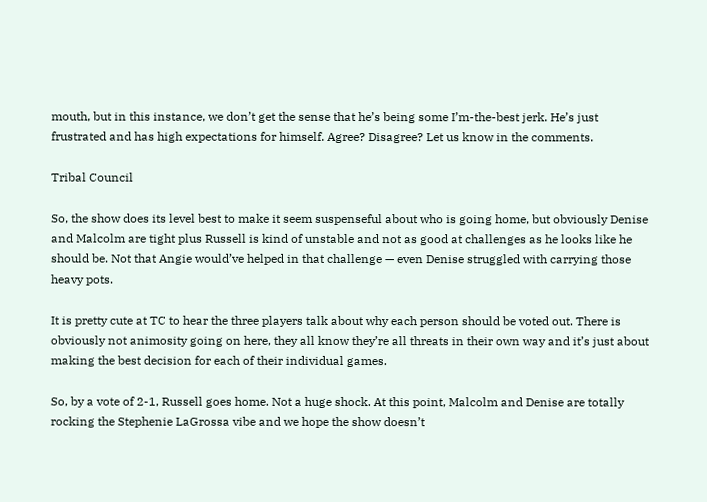mouth, but in this instance, we don’t get the sense that he’s being some I’m-the-best jerk. He’s just frustrated and has high expectations for himself. Agree? Disagree? Let us know in the comments.

Tribal Council

So, the show does its level best to make it seem suspenseful about who is going home, but obviously Denise and Malcolm are tight plus Russell is kind of unstable and not as good at challenges as he looks like he should be. Not that Angie would’ve helped in that challenge — even Denise struggled with carrying those heavy pots.

It is pretty cute at TC to hear the three players talk about why each person should be voted out. There is obviously not animosity going on here, they all know they’re all threats in their own way and it’s just about making the best decision for each of their individual games.

So, by a vote of 2-1, Russell goes home. Not a huge shock. At this point, Malcolm and Denise are totally rocking the Stephenie LaGrossa vibe and we hope the show doesn’t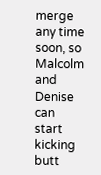merge any time soon, so Malcolm and Denise can start kicking butt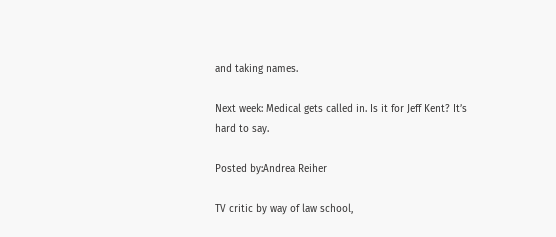and taking names.

Next week: Medical gets called in. Is it for Jeff Kent? It’s hard to say.

Posted by:Andrea Reiher

TV critic by way of law school,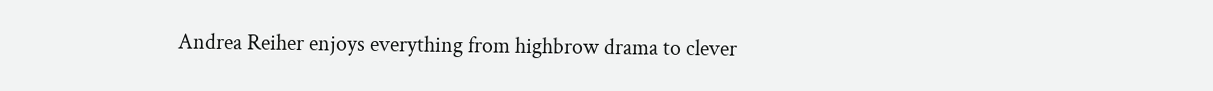Andrea Reiher enjoys everything from highbrow drama to clever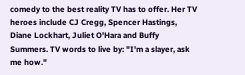comedy to the best reality TV has to offer. Her TV heroes include CJ Cregg, Spencer Hastings, Diane Lockhart, Juliet O'Hara and Buffy Summers. TV words to live by: "I'm a slayer, ask me how."